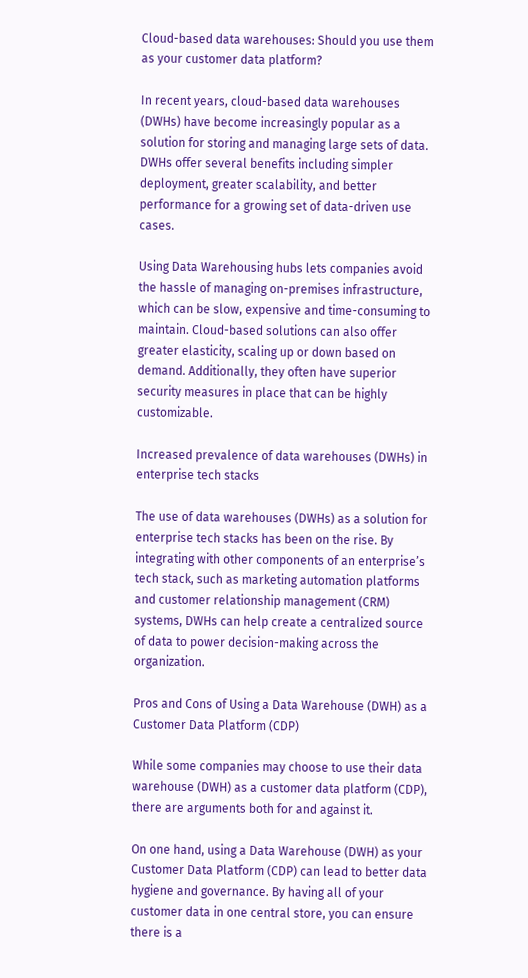Cloud-based data warehouses: Should you use them as your customer data platform?

In recent years, cloud-based data warehouses (DWHs) have become increasingly popular as a solution for storing and managing large sets of data. DWHs offer several benefits including simpler deployment, greater scalability, and better performance for a growing set of data-driven use cases.

Using Data Warehousing hubs lets companies avoid the hassle of managing on-premises infrastructure, which can be slow, expensive and time-consuming to maintain. Cloud-based solutions can also offer greater elasticity, scaling up or down based on demand. Additionally, they often have superior security measures in place that can be highly customizable.

Increased prevalence of data warehouses (DWHs) in enterprise tech stacks

The use of data warehouses (DWHs) as a solution for enterprise tech stacks has been on the rise. By integrating with other components of an enterprise’s tech stack, such as marketing automation platforms and customer relationship management (CRM) systems, DWHs can help create a centralized source of data to power decision-making across the organization.

Pros and Cons of Using a Data Warehouse (DWH) as a Customer Data Platform (CDP)

While some companies may choose to use their data warehouse (DWH) as a customer data platform (CDP), there are arguments both for and against it.

On one hand, using a Data Warehouse (DWH) as your Customer Data Platform (CDP) can lead to better data hygiene and governance. By having all of your customer data in one central store, you can ensure there is a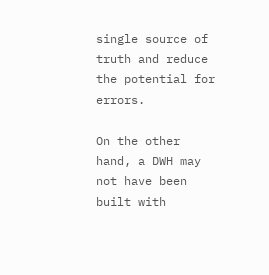single source of truth and reduce the potential for errors.

On the other hand, a DWH may not have been built with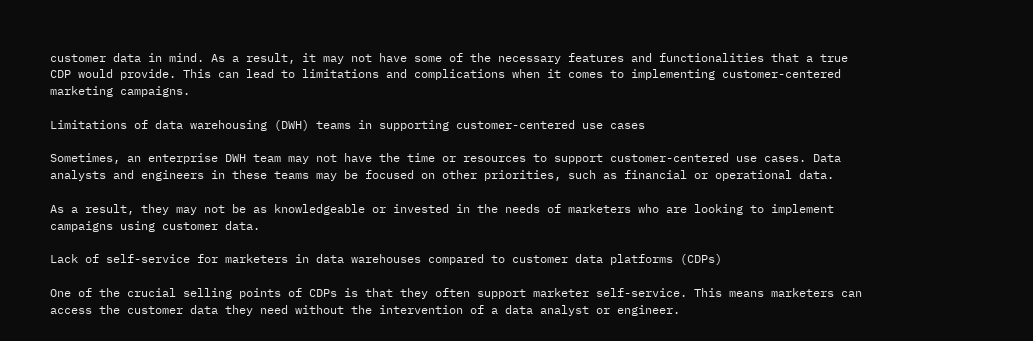customer data in mind. As a result, it may not have some of the necessary features and functionalities that a true CDP would provide. This can lead to limitations and complications when it comes to implementing customer-centered marketing campaigns.

Limitations of data warehousing (DWH) teams in supporting customer-centered use cases

Sometimes, an enterprise DWH team may not have the time or resources to support customer-centered use cases. Data analysts and engineers in these teams may be focused on other priorities, such as financial or operational data.

As a result, they may not be as knowledgeable or invested in the needs of marketers who are looking to implement campaigns using customer data.

Lack of self-service for marketers in data warehouses compared to customer data platforms (CDPs)

One of the crucial selling points of CDPs is that they often support marketer self-service. This means marketers can access the customer data they need without the intervention of a data analyst or engineer.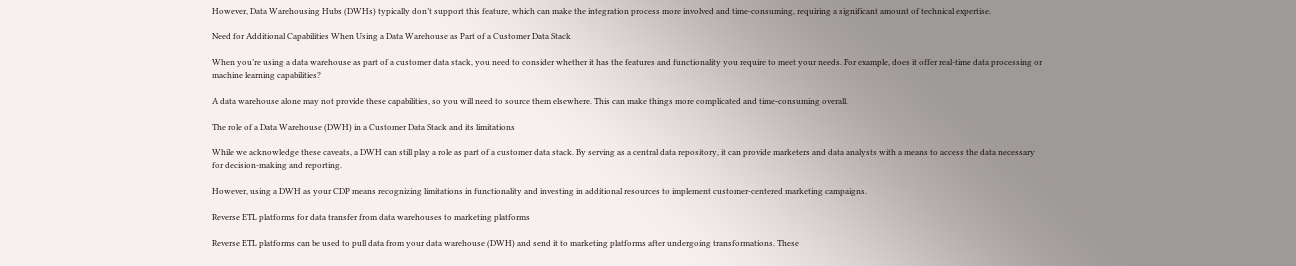However, Data Warehousing Hubs (DWHs) typically don’t support this feature, which can make the integration process more involved and time-consuming, requiring a significant amount of technical expertise.

Need for Additional Capabilities When Using a Data Warehouse as Part of a Customer Data Stack

When you’re using a data warehouse as part of a customer data stack, you need to consider whether it has the features and functionality you require to meet your needs. For example, does it offer real-time data processing or machine learning capabilities?

A data warehouse alone may not provide these capabilities, so you will need to source them elsewhere. This can make things more complicated and time-consuming overall.

The role of a Data Warehouse (DWH) in a Customer Data Stack and its limitations

While we acknowledge these caveats, a DWH can still play a role as part of a customer data stack. By serving as a central data repository, it can provide marketers and data analysts with a means to access the data necessary for decision-making and reporting.

However, using a DWH as your CDP means recognizing limitations in functionality and investing in additional resources to implement customer-centered marketing campaigns.

Reverse ETL platforms for data transfer from data warehouses to marketing platforms

Reverse ETL platforms can be used to pull data from your data warehouse (DWH) and send it to marketing platforms after undergoing transformations. These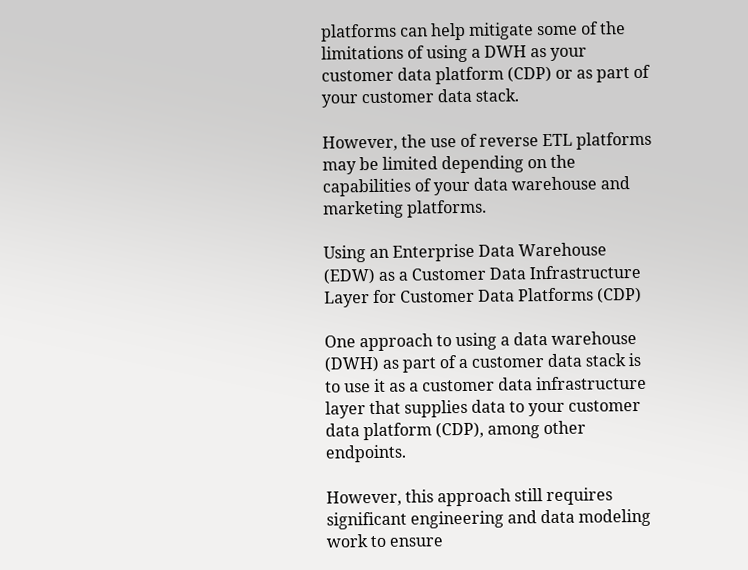platforms can help mitigate some of the limitations of using a DWH as your customer data platform (CDP) or as part of your customer data stack.

However, the use of reverse ETL platforms may be limited depending on the capabilities of your data warehouse and marketing platforms.

Using an Enterprise Data Warehouse (EDW) as a Customer Data Infrastructure Layer for Customer Data Platforms (CDP)

One approach to using a data warehouse (DWH) as part of a customer data stack is to use it as a customer data infrastructure layer that supplies data to your customer data platform (CDP), among other endpoints.

However, this approach still requires significant engineering and data modeling work to ensure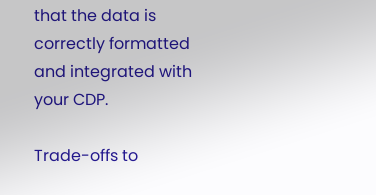that the data is correctly formatted and integrated with your CDP.

Trade-offs to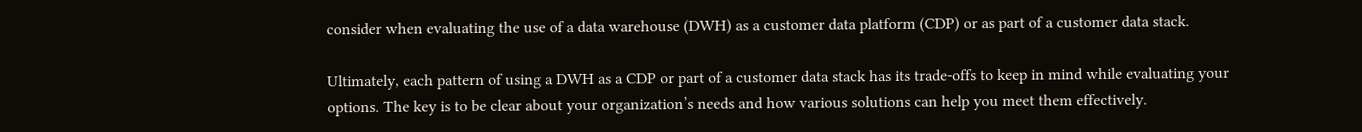consider when evaluating the use of a data warehouse (DWH) as a customer data platform (CDP) or as part of a customer data stack.

Ultimately, each pattern of using a DWH as a CDP or part of a customer data stack has its trade-offs to keep in mind while evaluating your options. The key is to be clear about your organization’s needs and how various solutions can help you meet them effectively.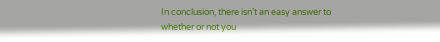In conclusion, there isn’t an easy answer to whether or not you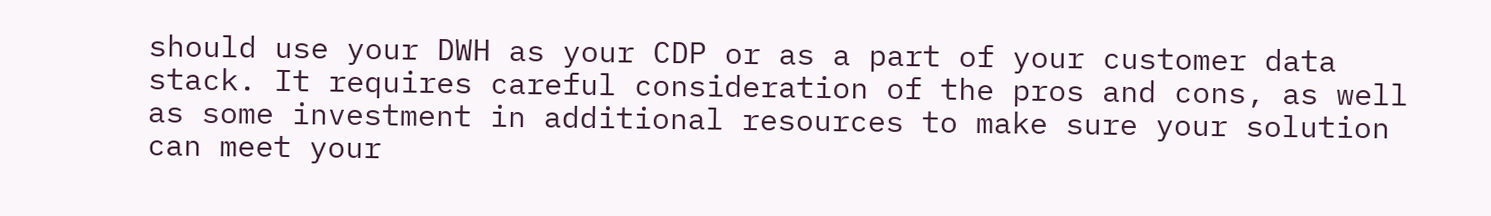should use your DWH as your CDP or as a part of your customer data stack. It requires careful consideration of the pros and cons, as well as some investment in additional resources to make sure your solution can meet your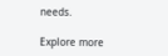needs.

Explore more